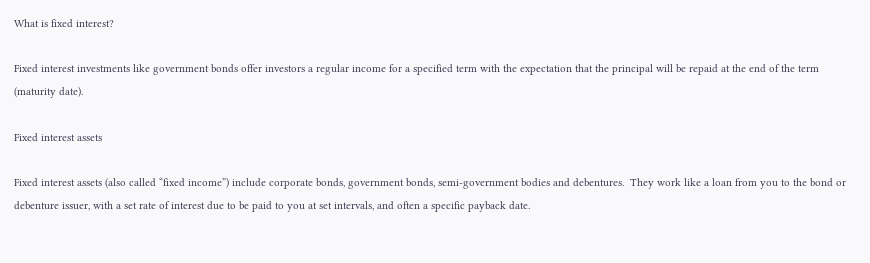What is fixed interest?

Fixed interest investments like government bonds offer investors a regular income for a specified term with the expectation that the principal will be repaid at the end of the term (maturity date).

Fixed interest assets

Fixed interest assets (also called “fixed income”) include corporate bonds, government bonds, semi-government bodies and debentures.  They work like a loan from you to the bond or debenture issuer, with a set rate of interest due to be paid to you at set intervals, and often a specific payback date.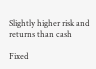Slightly higher risk and returns than cash

Fixed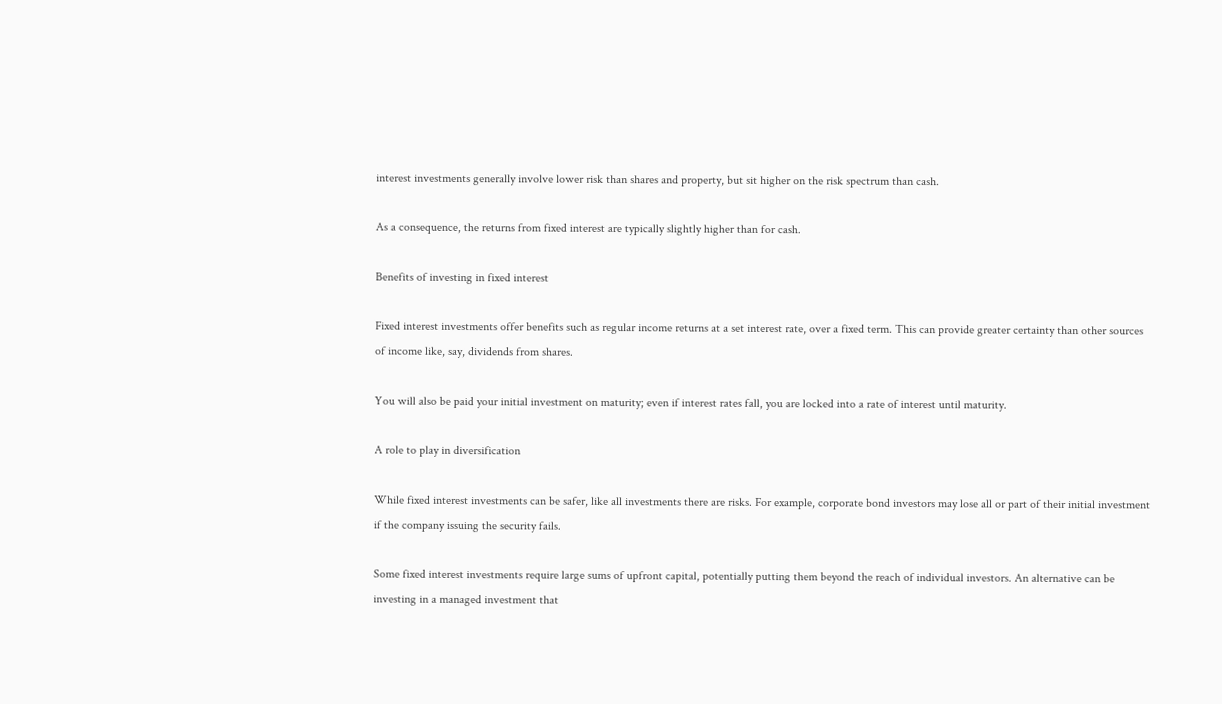interest investments generally involve lower risk than shares and property, but sit higher on the risk spectrum than cash.

As a consequence, the returns from fixed interest are typically slightly higher than for cash.

Benefits of investing in fixed interest

Fixed interest investments offer benefits such as regular income returns at a set interest rate, over a fixed term. This can provide greater certainty than other sources of income like, say, dividends from shares.

You will also be paid your initial investment on maturity; even if interest rates fall, you are locked into a rate of interest until maturity.

A role to play in diversification

While fixed interest investments can be safer, like all investments there are risks. For example, corporate bond investors may lose all or part of their initial investment if the company issuing the security fails.

Some fixed interest investments require large sums of upfront capital, potentially putting them beyond the reach of individual investors. An alternative can be investing in a managed investment that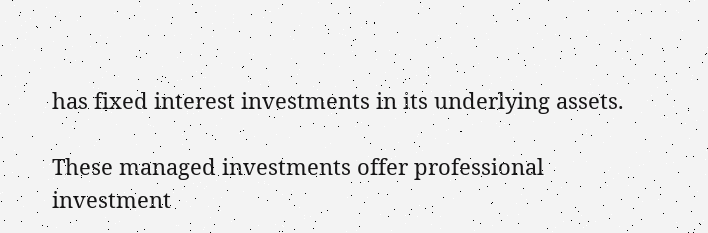has fixed interest investments in its underlying assets.

These managed investments offer professional investment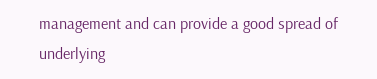management and can provide a good spread of underlying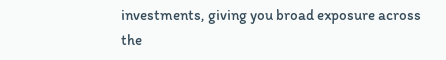investments, giving you broad exposure across the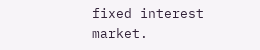fixed interest market.